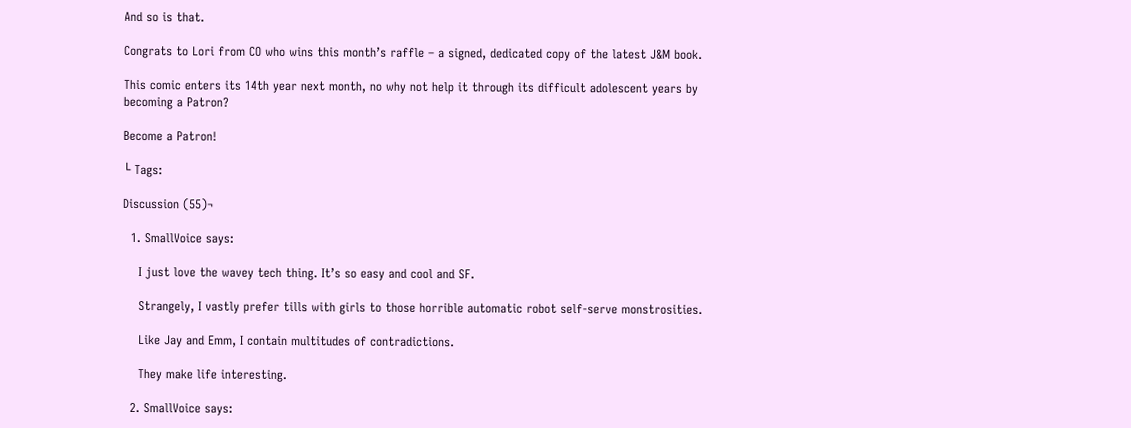And so is that.

Congrats to Lori from CO who wins this month’s raffle – a signed, dedicated copy of the latest J&M book.

This comic enters its 14th year next month, no why not help it through its difficult adolescent years by becoming a Patron?

Become a Patron!

└ Tags:

Discussion (55)¬

  1. SmallVoice says:

    I just love the wavey tech thing. It’s so easy and cool and SF.

    Strangely, I vastly prefer tills with girls to those horrible automatic robot self-serve monstrosities.

    Like Jay and Emm, I contain multitudes of contradictions.

    They make life interesting.

  2. SmallVoice says: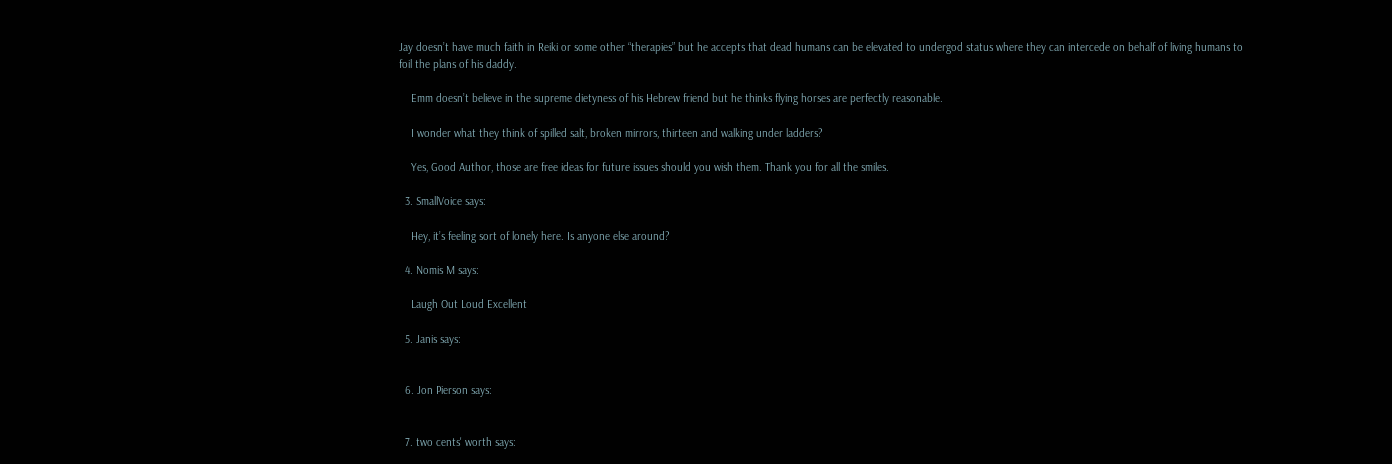Jay doesn’t have much faith in Reiki or some other “therapies” but he accepts that dead humans can be elevated to undergod status where they can intercede on behalf of living humans to foil the plans of his daddy.

    Emm doesn’t believe in the supreme dietyness of his Hebrew friend but he thinks flying horses are perfectly reasonable.

    I wonder what they think of spilled salt, broken mirrors, thirteen and walking under ladders?

    Yes, Good Author, those are free ideas for future issues should you wish them. Thank you for all the smiles.

  3. SmallVoice says:

    Hey, it’s feeling sort of lonely here. Is anyone else around?

  4. Nomis M says:

    Laugh Out Loud Excellent

  5. Janis says:


  6. Jon Pierson says:


  7. two cents' worth says: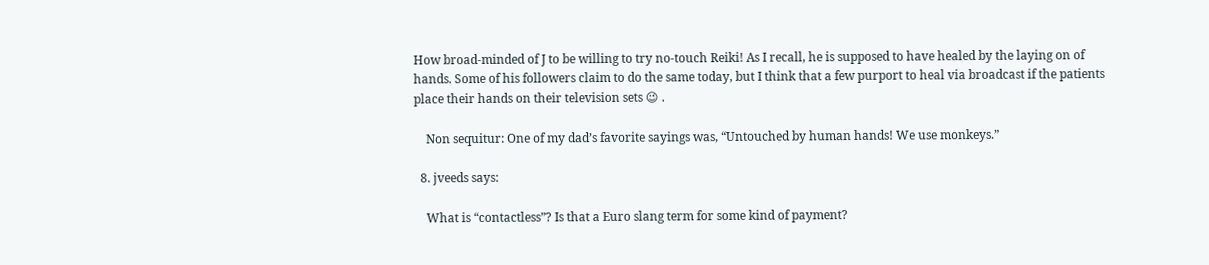How broad-minded of J to be willing to try no-touch Reiki! As I recall, he is supposed to have healed by the laying on of hands. Some of his followers claim to do the same today, but I think that a few purport to heal via broadcast if the patients place their hands on their television sets 😉 .

    Non sequitur: One of my dad’s favorite sayings was, “Untouched by human hands! We use monkeys.”

  8. jveeds says:

    What is “contactless”? Is that a Euro slang term for some kind of payment?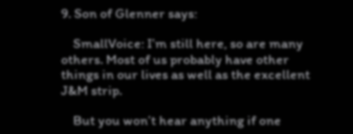9. Son of Glenner says:

    SmallVoice: I’m still here, so are many others. Most of us probably have other things in our lives as well as the excellent J&M strip.

    But you won’t hear anything if one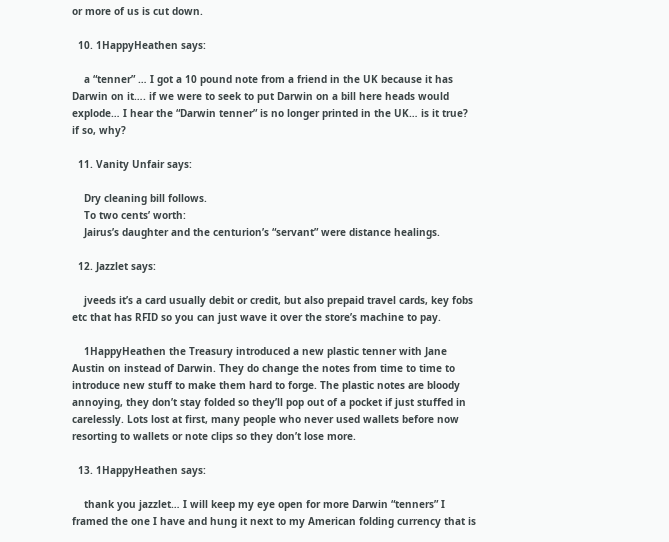or more of us is cut down.

  10. 1HappyHeathen says:

    a “tenner” … I got a 10 pound note from a friend in the UK because it has Darwin on it…. if we were to seek to put Darwin on a bill here heads would explode… I hear the “Darwin tenner” is no longer printed in the UK… is it true? if so, why?

  11. Vanity Unfair says:

    Dry cleaning bill follows.
    To two cents’ worth:
    Jairus’s daughter and the centurion’s “servant” were distance healings.

  12. Jazzlet says:

    jveeds it’s a card usually debit or credit, but also prepaid travel cards, key fobs etc that has RFID so you can just wave it over the store’s machine to pay.

    1HappyHeathen the Treasury introduced a new plastic tenner with Jane Austin on instead of Darwin. They do change the notes from time to time to introduce new stuff to make them hard to forge. The plastic notes are bloody annoying, they don’t stay folded so they’ll pop out of a pocket if just stuffed in carelessly. Lots lost at first, many people who never used wallets before now resorting to wallets or note clips so they don’t lose more.

  13. 1HappyHeathen says:

    thank you jazzlet… I will keep my eye open for more Darwin “tenners” I framed the one I have and hung it next to my American folding currency that is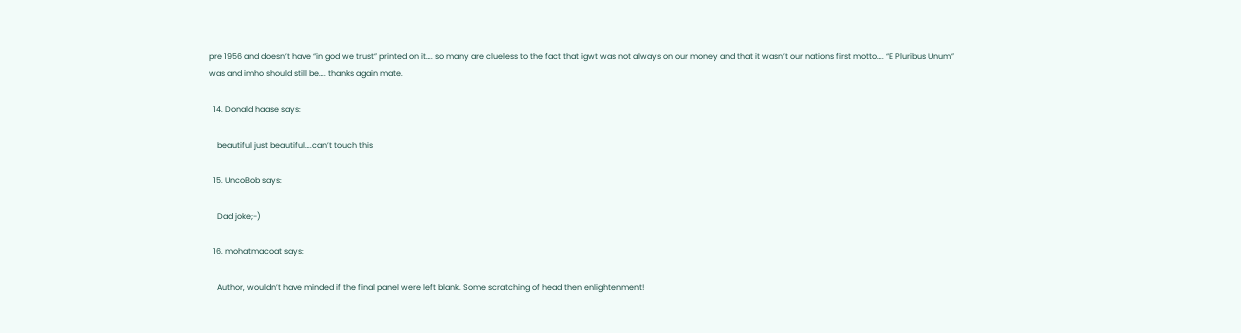pre 1956 and doesn’t have “in god we trust” printed on it…. so many are clueless to the fact that igwt was not always on our money and that it wasn’t our nations first motto…. “E Pluribus Unum” was and imho should still be…. thanks again mate.

  14. Donald haase says:

    beautiful just beautiful….can’t touch this

  15. UncoBob says:

    Dad joke;-)

  16. mohatmacoat says:

    Author, wouldn’t have minded if the final panel were left blank. Some scratching of head then enlightenment!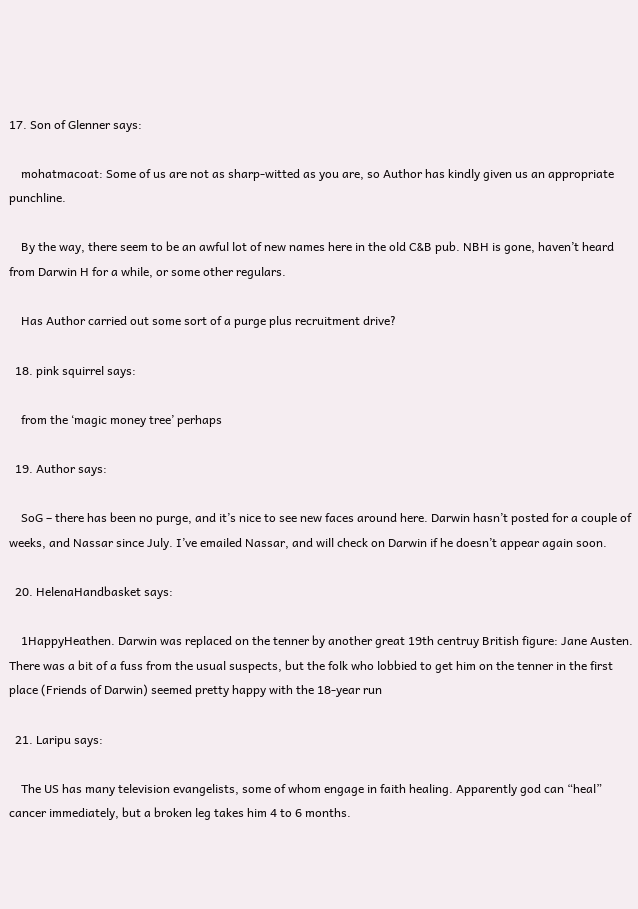17. Son of Glenner says:

    mohatmacoat: Some of us are not as sharp-witted as you are, so Author has kindly given us an appropriate punchline.

    By the way, there seem to be an awful lot of new names here in the old C&B pub. NBH is gone, haven’t heard from Darwin H for a while, or some other regulars.

    Has Author carried out some sort of a purge plus recruitment drive?

  18. pink squirrel says:

    from the ‘magic money tree’ perhaps

  19. Author says:

    SoG – there has been no purge, and it’s nice to see new faces around here. Darwin hasn’t posted for a couple of weeks, and Nassar since July. I’ve emailed Nassar, and will check on Darwin if he doesn’t appear again soon.

  20. HelenaHandbasket says:

    1HappyHeathen. Darwin was replaced on the tenner by another great 19th centruy British figure: Jane Austen. There was a bit of a fuss from the usual suspects, but the folk who lobbied to get him on the tenner in the first place (Friends of Darwin) seemed pretty happy with the 18-year run

  21. Laripu says:

    The US has many television evangelists, some of whom engage in faith healing. Apparently god can “heal” cancer immediately, but a broken leg takes him 4 to 6 months.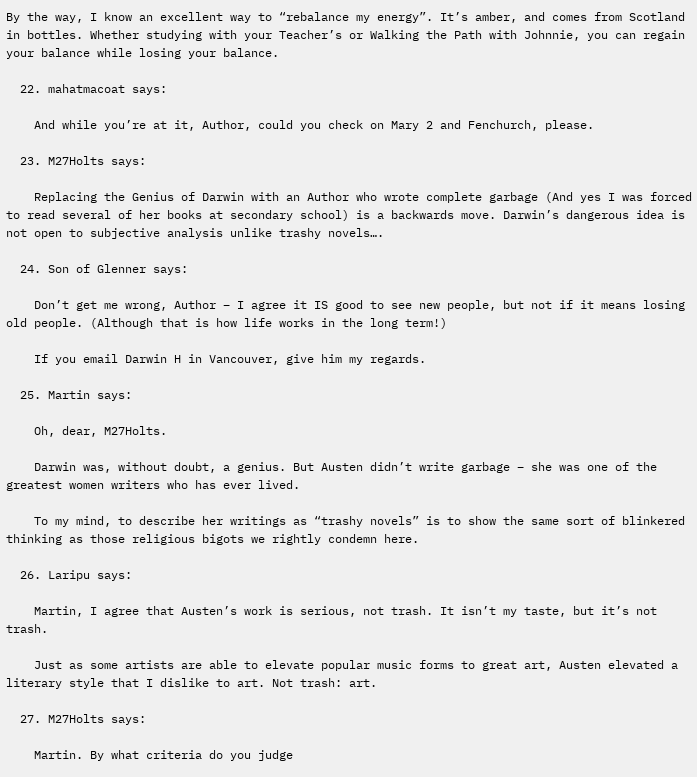By the way, I know an excellent way to “rebalance my energy”. It’s amber, and comes from Scotland in bottles. Whether studying with your Teacher’s or Walking the Path with Johnnie, you can regain your balance while losing your balance.

  22. mahatmacoat says:

    And while you’re at it, Author, could you check on Mary 2 and Fenchurch, please.

  23. M27Holts says:

    Replacing the Genius of Darwin with an Author who wrote complete garbage (And yes I was forced to read several of her books at secondary school) is a backwards move. Darwin’s dangerous idea is not open to subjective analysis unlike trashy novels….

  24. Son of Glenner says:

    Don’t get me wrong, Author – I agree it IS good to see new people, but not if it means losing old people. (Although that is how life works in the long term!)

    If you email Darwin H in Vancouver, give him my regards.

  25. Martin says:

    Oh, dear, M27Holts.

    Darwin was, without doubt, a genius. But Austen didn’t write garbage – she was one of the greatest women writers who has ever lived.

    To my mind, to describe her writings as “trashy novels” is to show the same sort of blinkered thinking as those religious bigots we rightly condemn here.

  26. Laripu says:

    Martin, I agree that Austen’s work is serious, not trash. It isn’t my taste, but it’s not trash.

    Just as some artists are able to elevate popular music forms to great art, Austen elevated a literary style that I dislike to art. Not trash: art.

  27. M27Holts says:

    Martin. By what criteria do you judge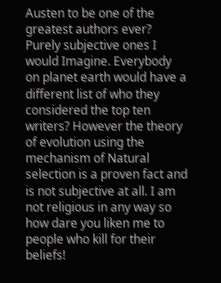Austen to be one of the greatest authors ever? Purely subjective ones I would Imagine. Everybody on planet earth would have a different list of who they considered the top ten writers? However the theory of evolution using the mechanism of Natural selection is a proven fact and is not subjective at all. I am not religious in any way so how dare you liken me to people who kill for their beliefs!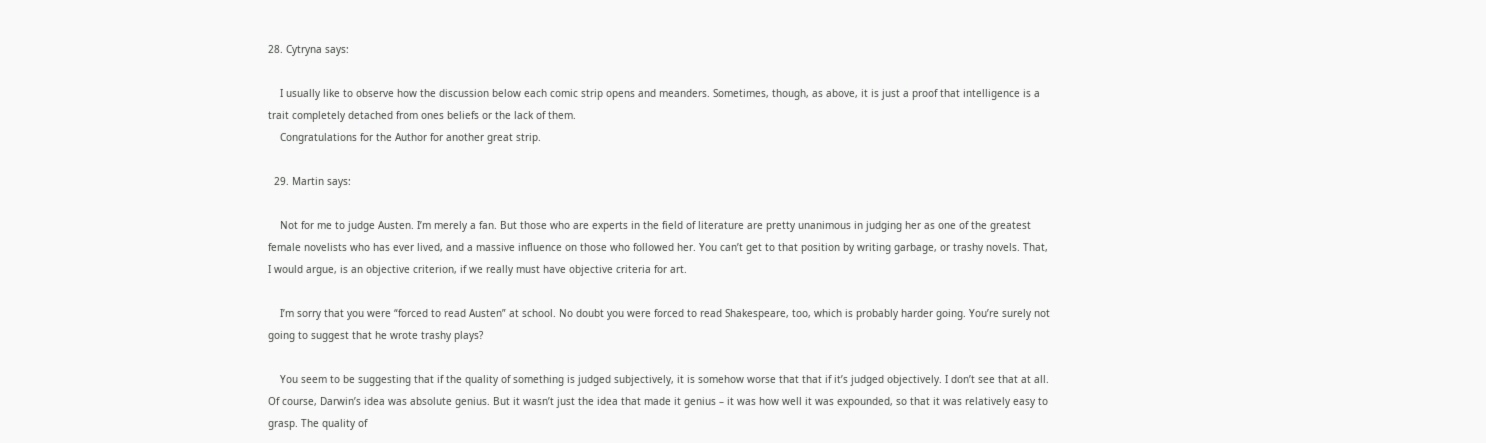28. Cytryna says:

    I usually like to observe how the discussion below each comic strip opens and meanders. Sometimes, though, as above, it is just a proof that intelligence is a trait completely detached from ones beliefs or the lack of them.
    Congratulations for the Author for another great strip.

  29. Martin says:

    Not for me to judge Austen. I’m merely a fan. But those who are experts in the field of literature are pretty unanimous in judging her as one of the greatest female novelists who has ever lived, and a massive influence on those who followed her. You can’t get to that position by writing garbage, or trashy novels. That, I would argue, is an objective criterion, if we really must have objective criteria for art.

    I’m sorry that you were “forced to read Austen” at school. No doubt you were forced to read Shakespeare, too, which is probably harder going. You’re surely not going to suggest that he wrote trashy plays?

    You seem to be suggesting that if the quality of something is judged subjectively, it is somehow worse that that if it’s judged objectively. I don’t see that at all. Of course, Darwin’s idea was absolute genius. But it wasn’t just the idea that made it genius – it was how well it was expounded, so that it was relatively easy to grasp. The quality of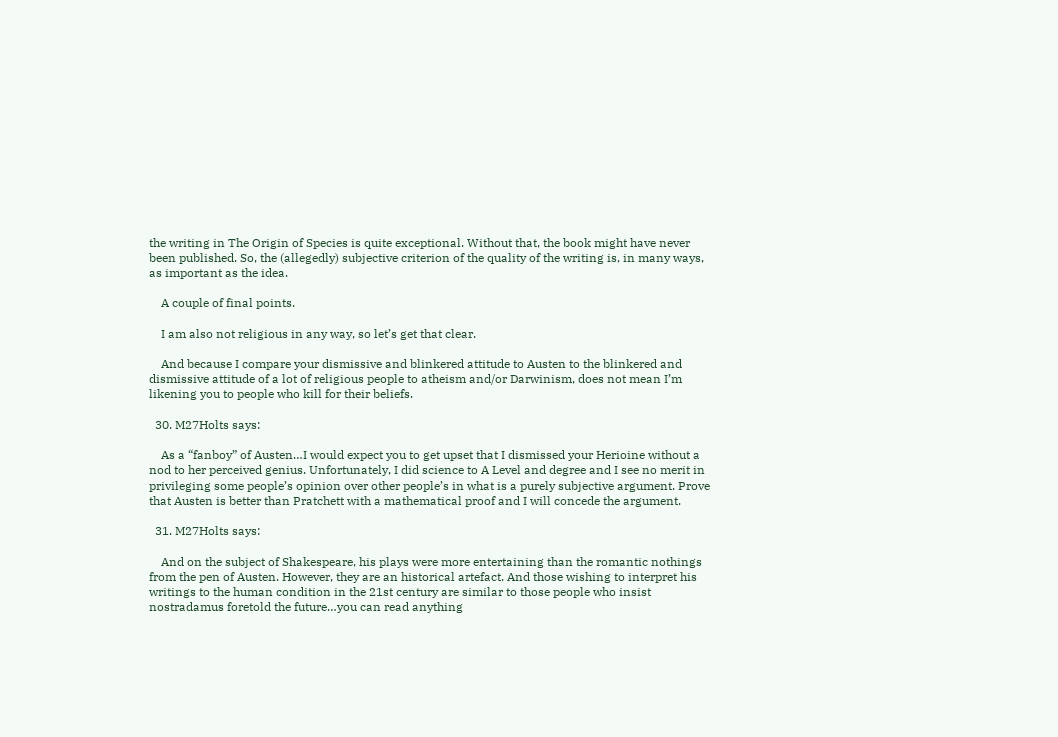the writing in The Origin of Species is quite exceptional. Without that, the book might have never been published. So, the (allegedly) subjective criterion of the quality of the writing is, in many ways, as important as the idea.

    A couple of final points.

    I am also not religious in any way, so let’s get that clear.

    And because I compare your dismissive and blinkered attitude to Austen to the blinkered and dismissive attitude of a lot of religious people to atheism and/or Darwinism, does not mean I’m likening you to people who kill for their beliefs.

  30. M27Holts says:

    As a “fanboy” of Austen…I would expect you to get upset that I dismissed your Herioine without a nod to her perceived genius. Unfortunately, I did science to A Level and degree and I see no merit in privileging some people’s opinion over other people’s in what is a purely subjective argument. Prove that Austen is better than Pratchett with a mathematical proof and I will concede the argument.

  31. M27Holts says:

    And on the subject of Shakespeare, his plays were more entertaining than the romantic nothings from the pen of Austen. However, they are an historical artefact. And those wishing to interpret his writings to the human condition in the 21st century are similar to those people who insist nostradamus foretold the future…you can read anything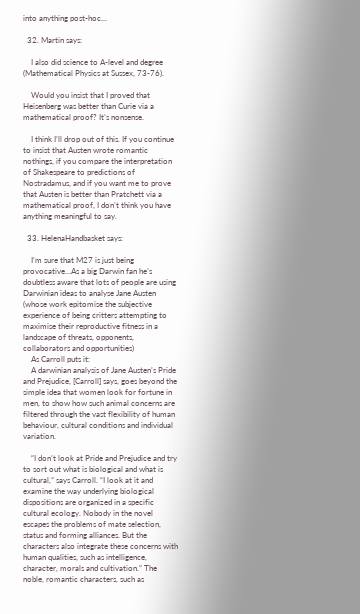into anything post-hoc…

  32. Martin says:

    I also did science to A-level and degree (Mathematical Physics at Sussex, 73-76).

    Would you insist that I proved that Heisenberg was better than Curie via a mathematical proof? It’s nonsense.

    I think I’ll drop out of this. If you continue to insist that Austen wrote romantic nothings, if you compare the interpretation of Shakespeare to predictions of Nostradamus, and if you want me to prove that Austen is better than Pratchett via a mathematical proof, I don’t think you have anything meaningful to say.

  33. HelenaHandbasket says:

    I’m sure that M27 is just being provocative…As a big Darwin fan he’s doubtless aware that lots of people are using Darwinian ideas to analyse Jane Austen (whose work epitomise the subjective experience of being critters attempting to maximise their reproductive fitness in a landscape of threats, opponents, collaborators and opportunities)
    As Carroll puts it:
    A darwinian analysis of Jane Austen’s Pride and Prejudice, [Carroll] says, goes beyond the simple idea that women look for fortune in men, to show how such animal concerns are filtered through the vast flexibility of human behaviour, cultural conditions and individual variation.

    “I don’t look at Pride and Prejudice and try to sort out what is biological and what is cultural,” says Carroll. “I look at it and examine the way underlying biological dispositions are organized in a specific cultural ecology. Nobody in the novel escapes the problems of mate selection, status and forming alliances. But the characters also integrate these concerns with human qualities, such as intelligence, character, morals and cultivation.” The noble, romantic characters, such as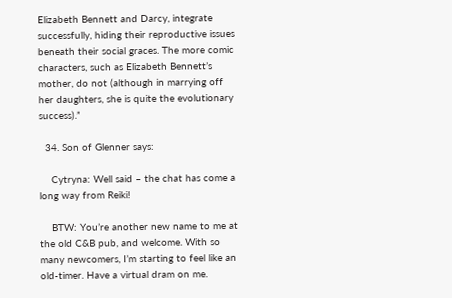Elizabeth Bennett and Darcy, integrate successfully, hiding their reproductive issues beneath their social graces. The more comic characters, such as Elizabeth Bennett’s mother, do not (although in marrying off her daughters, she is quite the evolutionary success).”

  34. Son of Glenner says:

    Cytryna: Well said – the chat has come a long way from Reiki!

    BTW: You’re another new name to me at the old C&B pub, and welcome. With so many newcomers, I’m starting to feel like an old-timer. Have a virtual dram on me.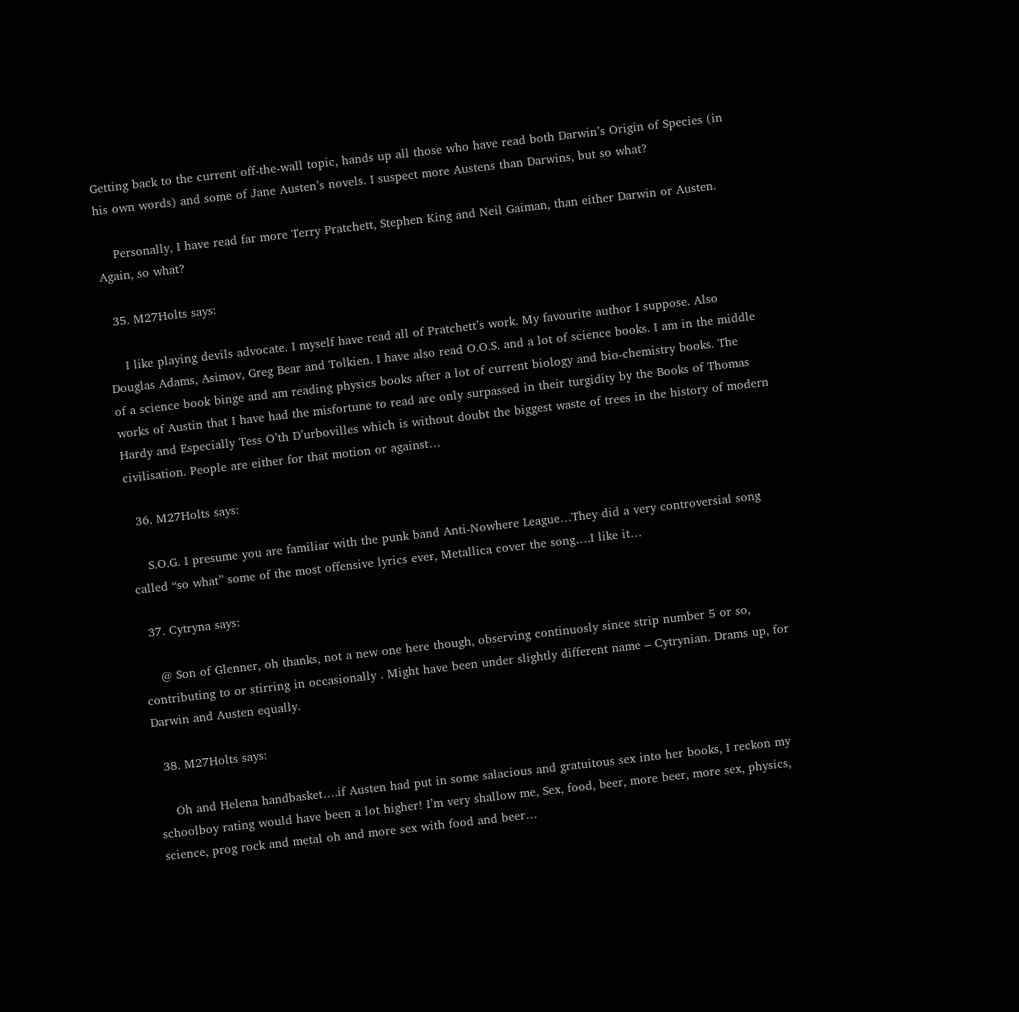Getting back to the current off-the-wall topic, hands up all those who have read both Darwin’s Origin of Species (in his own words) and some of Jane Austen’s novels. I suspect more Austens than Darwins, but so what?

    Personally, I have read far more Terry Pratchett, Stephen King and Neil Gaiman, than either Darwin or Austen. Again, so what?

  35. M27Holts says:

    I like playing devils advocate. I myself have read all of Pratchett’s work. My favourite author I suppose. Also Douglas Adams, Asimov, Greg Bear and Tolkien. I have also read O.O.S. and a lot of science books. I am in the middle of a science book binge and am reading physics books after a lot of current biology and bio-chemistry books. The works of Austin that I have had the misfortune to read are only surpassed in their turgidity by the Books of Thomas Hardy and Especially Tess O’th D’urbovilles which is without doubt the biggest waste of trees in the history of modern civilisation. People are either for that motion or against…

  36. M27Holts says:

    S.O.G. I presume you are familiar with the punk band Anti-Nowhere League…They did a very controversial song called “so what” some of the most offensive lyrics ever, Metallica cover the song….I like it…

  37. Cytryna says:

    @ Son of Glenner, oh thanks, not a new one here though, observing continuosly since strip number 5 or so, contributing to or stirring in occasionally . Might have been under slightly different name – Cytrynian. Drams up, for Darwin and Austen equally.

  38. M27Holts says:

    Oh and Helena handbasket….if Austen had put in some salacious and gratuitous sex into her books, I reckon my schoolboy rating would have been a lot higher! I’m very shallow me, Sex, food, beer, more beer, more sex, physics, science, prog rock and metal oh and more sex with food and beer…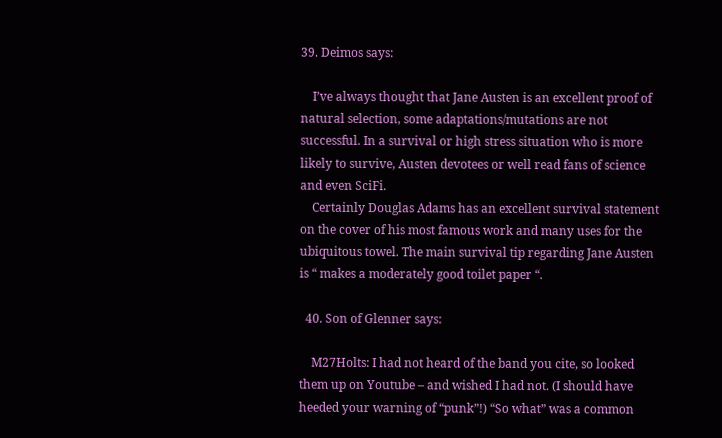39. Deimos says:

    I’ve always thought that Jane Austen is an excellent proof of natural selection, some adaptations/mutations are not successful. In a survival or high stress situation who is more likely to survive, Austen devotees or well read fans of science and even SciFi.
    Certainly Douglas Adams has an excellent survival statement on the cover of his most famous work and many uses for the ubiquitous towel. The main survival tip regarding Jane Austen is “ makes a moderately good toilet paper “.

  40. Son of Glenner says:

    M27Holts: I had not heard of the band you cite, so looked them up on Youtube – and wished I had not. (I should have heeded your warning of “punk”!) “So what” was a common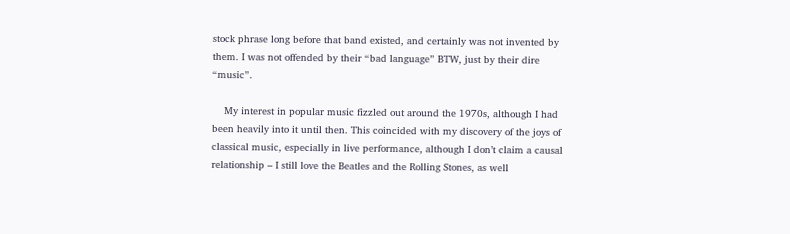stock phrase long before that band existed, and certainly was not invented by them. I was not offended by their “bad language” BTW, just by their dire “music”.

    My interest in popular music fizzled out around the 1970s, although I had been heavily into it until then. This coincided with my discovery of the joys of classical music, especially in live performance, although I don’t claim a causal relationship – I still love the Beatles and the Rolling Stones, as well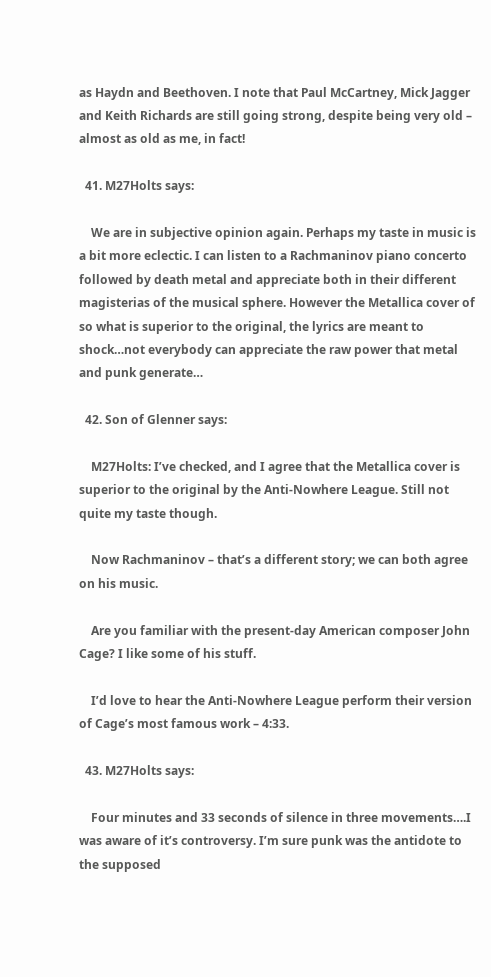as Haydn and Beethoven. I note that Paul McCartney, Mick Jagger and Keith Richards are still going strong, despite being very old – almost as old as me, in fact!

  41. M27Holts says:

    We are in subjective opinion again. Perhaps my taste in music is a bit more eclectic. I can listen to a Rachmaninov piano concerto followed by death metal and appreciate both in their different magisterias of the musical sphere. However the Metallica cover of so what is superior to the original, the lyrics are meant to shock…not everybody can appreciate the raw power that metal and punk generate…

  42. Son of Glenner says:

    M27Holts: I’ve checked, and I agree that the Metallica cover is superior to the original by the Anti-Nowhere League. Still not quite my taste though.

    Now Rachmaninov – that’s a different story; we can both agree on his music.

    Are you familiar with the present-day American composer John Cage? I like some of his stuff.

    I’d love to hear the Anti-Nowhere League perform their version of Cage’s most famous work – 4:33.

  43. M27Holts says:

    Four minutes and 33 seconds of silence in three movements….I was aware of it’s controversy. I’m sure punk was the antidote to the supposed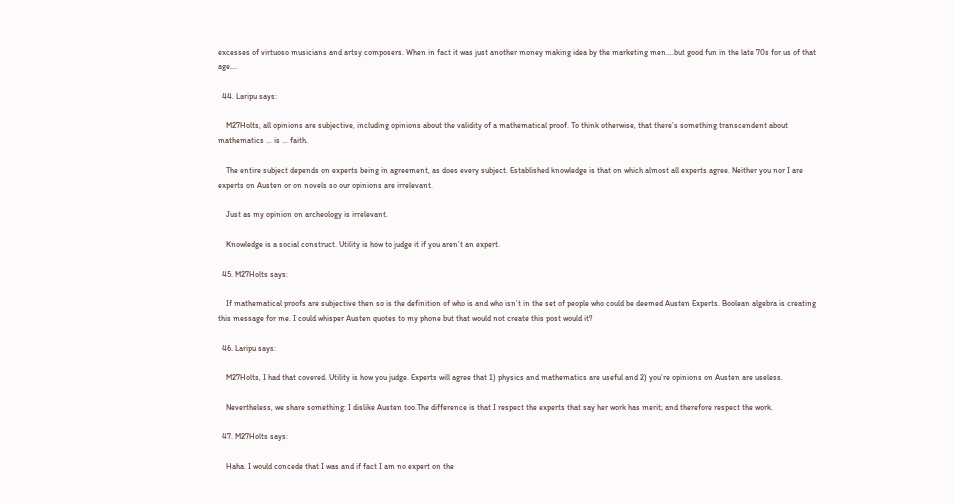excesses of virtuoso musicians and artsy composers. When in fact it was just another money making idea by the marketing men….but good fun in the late 70s for us of that age….

  44. Laripu says:

    M27Holts, all opinions are subjective, including opinions about the validity of a mathematical proof. To think otherwise, that there’s something transcendent about mathematics … is … faith.

    The entire subject depends on experts being in agreement, as does every subject. Established knowledge is that on which almost all experts agree. Neither you nor I are experts on Austen or on novels so our opinions are irrelevant.

    Just as my opinion on archeology is irrelevant.

    Knowledge is a social construct. Utility is how to judge it if you aren’t an expert.

  45. M27Holts says:

    If mathematical proofs are subjective then so is the definition of who is and who isn’t in the set of people who could be deemed Austen Experts. Boolean algebra is creating this message for me. I could whisper Austen quotes to my phone but that would not create this post would it?

  46. Laripu says:

    M27Holts, I had that covered. Utility is how you judge. Experts will agree that 1) physics and mathematics are useful and 2) you’re opinions on Austen are useless.

    Nevertheless, we share something: I dislike Austen too.The difference is that I respect the experts that say her work has merit; and therefore respect the work.

  47. M27Holts says:

    Haha. I would concede that I was and if fact I am no expert on the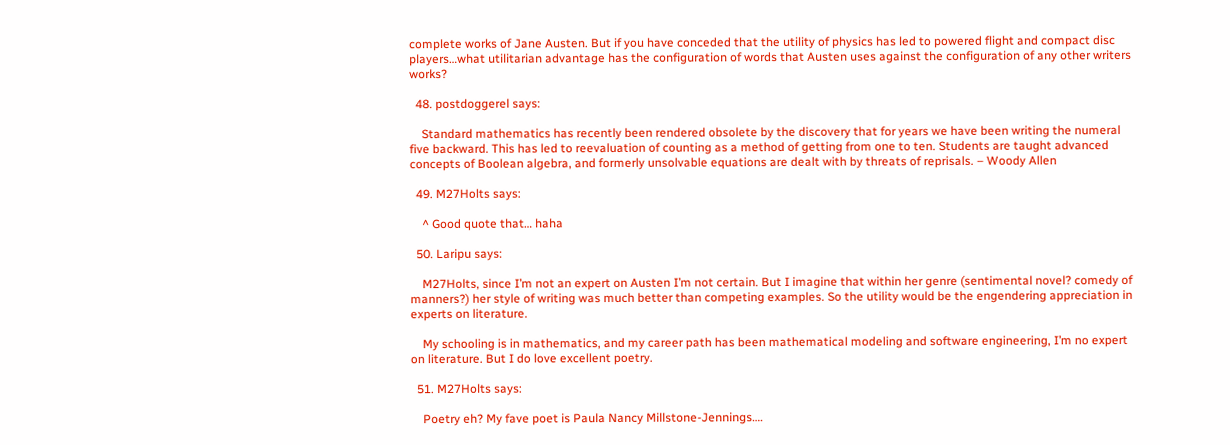complete works of Jane Austen. But if you have conceded that the utility of physics has led to powered flight and compact disc players…what utilitarian advantage has the configuration of words that Austen uses against the configuration of any other writers works?

  48. postdoggerel says:

    Standard mathematics has recently been rendered obsolete by the discovery that for years we have been writing the numeral five backward. This has led to reevaluation of counting as a method of getting from one to ten. Students are taught advanced concepts of Boolean algebra, and formerly unsolvable equations are dealt with by threats of reprisals. – Woody Allen

  49. M27Holts says:

    ^ Good quote that… haha

  50. Laripu says:

    M27Holts, since I’m not an expert on Austen I’m not certain. But I imagine that within her genre (sentimental novel? comedy of manners?) her style of writing was much better than competing examples. So the utility would be the engendering appreciation in experts on literature.

    My schooling is in mathematics, and my career path has been mathematical modeling and software engineering, I’m no expert on literature. But I do love excellent poetry.

  51. M27Holts says:

    Poetry eh? My fave poet is Paula Nancy Millstone-Jennings….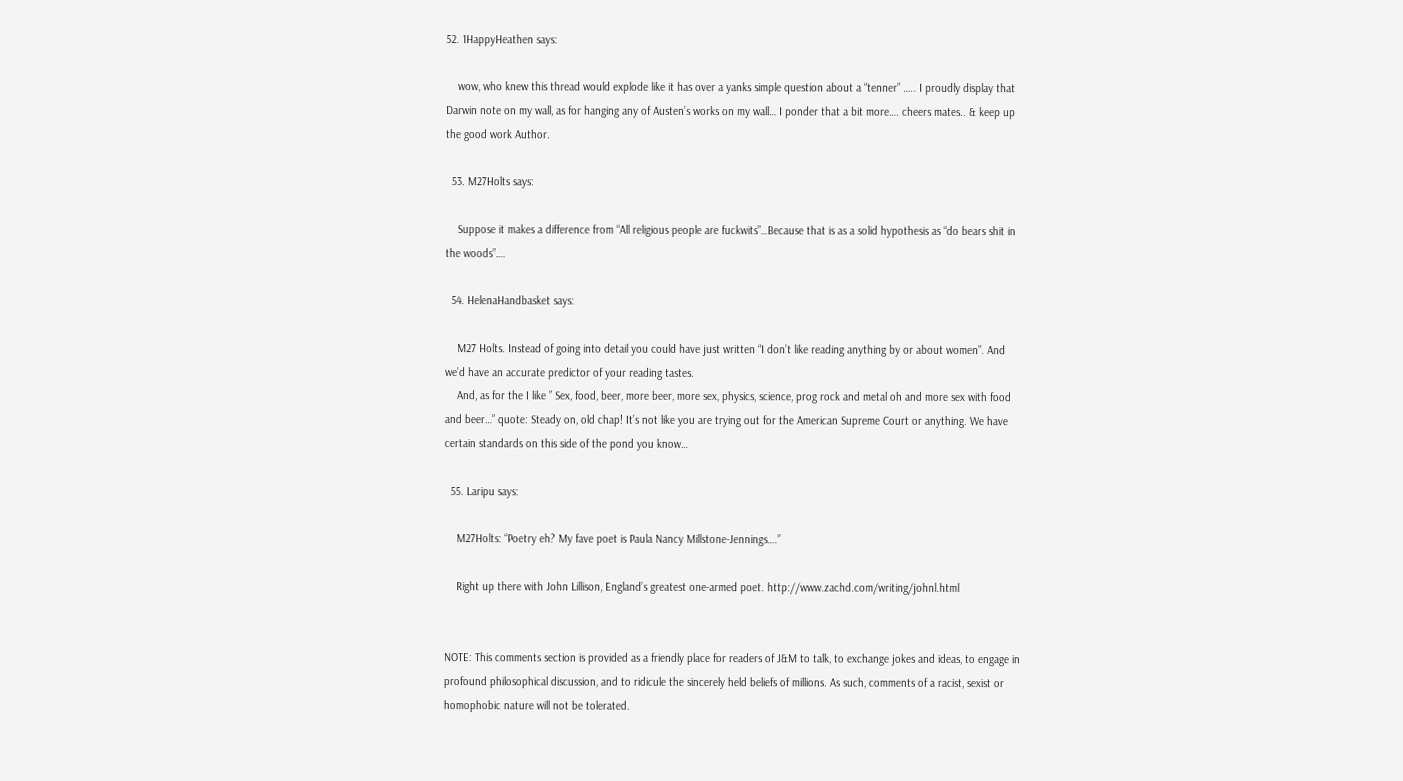52. 1HappyHeathen says:

    wow, who knew this thread would explode like it has over a yanks simple question about a “tenner” ….. I proudly display that Darwin note on my wall, as for hanging any of Austen’s works on my wall… I ponder that a bit more…. cheers mates.. & keep up the good work Author.

  53. M27Holts says:

    Suppose it makes a difference from “All religious people are fuckwits”…Because that is as a solid hypothesis as “do bears shit in the woods”….

  54. HelenaHandbasket says:

    M27 Holts. Instead of going into detail you could have just written “I don’t like reading anything by or about women”. And we’d have an accurate predictor of your reading tastes.
    And, as for the I like ” Sex, food, beer, more beer, more sex, physics, science, prog rock and metal oh and more sex with food and beer…” quote: Steady on, old chap! It’s not like you are trying out for the American Supreme Court or anything. We have certain standards on this side of the pond you know…

  55. Laripu says:

    M27Holts: “Poetry eh? My fave poet is Paula Nancy Millstone-Jennings….”

    Right up there with John Lillison, England’s greatest one-armed poet. http://www.zachd.com/writing/johnl.html


NOTE: This comments section is provided as a friendly place for readers of J&M to talk, to exchange jokes and ideas, to engage in profound philosophical discussion, and to ridicule the sincerely held beliefs of millions. As such, comments of a racist, sexist or homophobic nature will not be tolerated.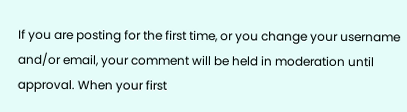If you are posting for the first time, or you change your username and/or email, your comment will be held in moderation until approval. When your first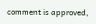comment is approved,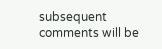subsequent comments will be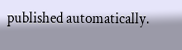published automatically.